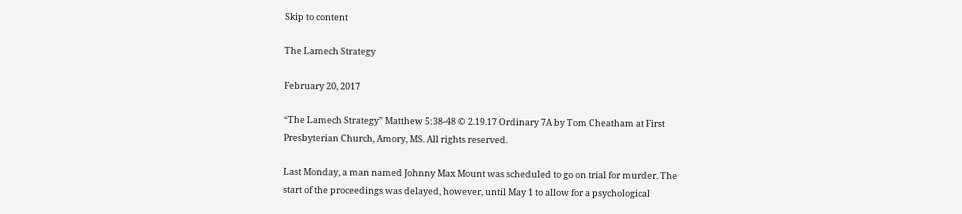Skip to content

The Lamech Strategy

February 20, 2017

“The Lamech Strategy” Matthew 5:38-48 © 2.19.17 Ordinary 7A by Tom Cheatham at First Presbyterian Church, Amory, MS. All rights reserved.

Last Monday, a man named Johnny Max Mount was scheduled to go on trial for murder. The start of the proceedings was delayed, however, until May 1 to allow for a psychological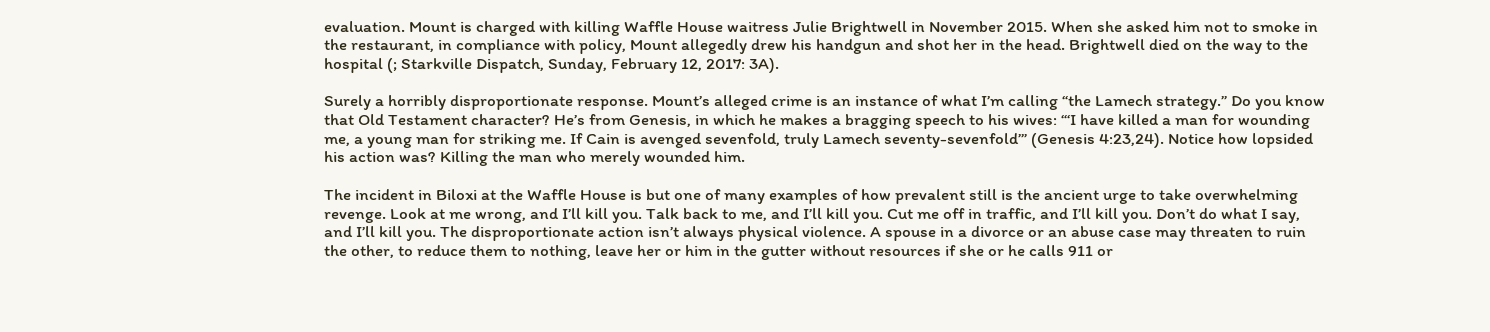evaluation. Mount is charged with killing Waffle House waitress Julie Brightwell in November 2015. When she asked him not to smoke in the restaurant, in compliance with policy, Mount allegedly drew his handgun and shot her in the head. Brightwell died on the way to the hospital (; Starkville Dispatch, Sunday, February 12, 2017: 3A).

Surely a horribly disproportionate response. Mount’s alleged crime is an instance of what I’m calling “the Lamech strategy.” Do you know that Old Testament character? He’s from Genesis, in which he makes a bragging speech to his wives: “‘I have killed a man for wounding me, a young man for striking me. If Cain is avenged sevenfold, truly Lamech seventy-sevenfold’” (Genesis 4:23,24). Notice how lopsided his action was? Killing the man who merely wounded him.

The incident in Biloxi at the Waffle House is but one of many examples of how prevalent still is the ancient urge to take overwhelming revenge. Look at me wrong, and I’ll kill you. Talk back to me, and I’ll kill you. Cut me off in traffic, and I’ll kill you. Don’t do what I say, and I’ll kill you. The disproportionate action isn’t always physical violence. A spouse in a divorce or an abuse case may threaten to ruin the other, to reduce them to nothing, leave her or him in the gutter without resources if she or he calls 911 or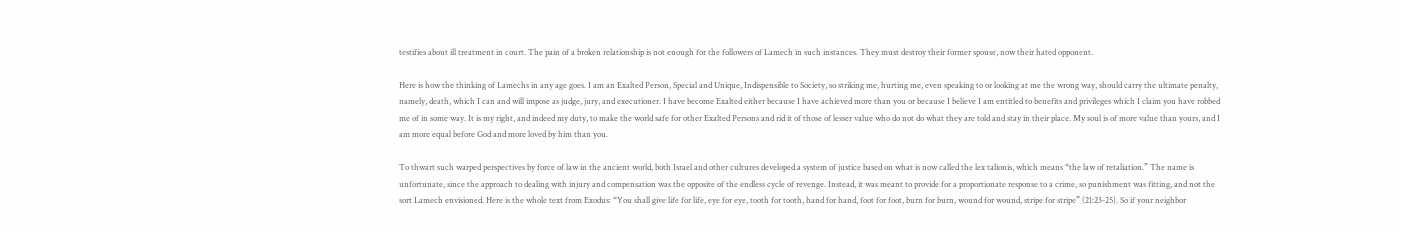testifies about ill treatment in court. The pain of a broken relationship is not enough for the followers of Lamech in such instances. They must destroy their former spouse, now their hated opponent.

Here is how the thinking of Lamechs in any age goes. I am an Exalted Person, Special and Unique, Indispensible to Society, so striking me, hurting me, even speaking to or looking at me the wrong way, should carry the ultimate penalty, namely, death, which I can and will impose as judge, jury, and executioner. I have become Exalted either because I have achieved more than you or because I believe I am entitled to benefits and privileges which I claim you have robbed me of in some way. It is my right, and indeed my duty, to make the world safe for other Exalted Persons and rid it of those of lesser value who do not do what they are told and stay in their place. My soul is of more value than yours, and I am more equal before God and more loved by him than you.

To thwart such warped perspectives by force of law in the ancient world, both Israel and other cultures developed a system of justice based on what is now called the lex talionis, which means “the law of retaliation.” The name is unfortunate, since the approach to dealing with injury and compensation was the opposite of the endless cycle of revenge. Instead, it was meant to provide for a proportionate response to a crime, so punishment was fitting, and not the sort Lamech envisioned. Here is the whole text from Exodus: “You shall give life for life, eye for eye, tooth for tooth, hand for hand, foot for foot, burn for burn, wound for wound, stripe for stripe” (21:23-25). So if your neighbor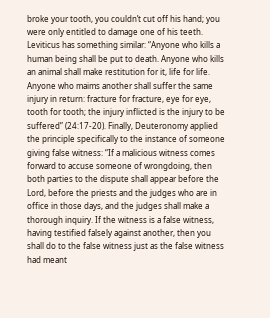broke your tooth, you couldn’t cut off his hand; you were only entitled to damage one of his teeth. Leviticus has something similar: “Anyone who kills a human being shall be put to death. Anyone who kills an animal shall make restitution for it, life for life. Anyone who maims another shall suffer the same injury in return: fracture for fracture, eye for eye, tooth for tooth; the injury inflicted is the injury to be suffered” (24:17-20). Finally, Deuteronomy applied the principle specifically to the instance of someone giving false witness: “If a malicious witness comes forward to accuse someone of wrongdoing, then both parties to the dispute shall appear before the Lord, before the priests and the judges who are in office in those days, and the judges shall make a thorough inquiry. If the witness is a false witness, having testified falsely against another, then you shall do to the false witness just as the false witness had meant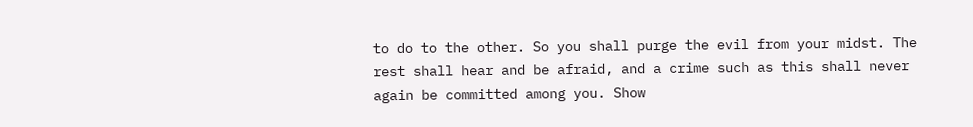to do to the other. So you shall purge the evil from your midst. The rest shall hear and be afraid, and a crime such as this shall never again be committed among you. Show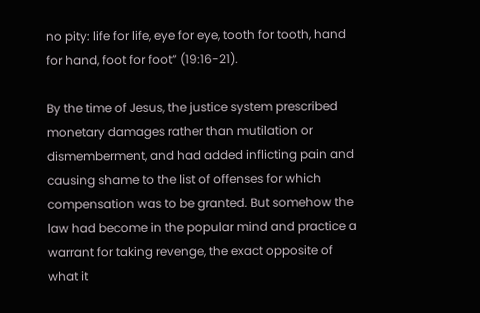no pity: life for life, eye for eye, tooth for tooth, hand for hand, foot for foot” (19:16-21).

By the time of Jesus, the justice system prescribed monetary damages rather than mutilation or dismemberment, and had added inflicting pain and causing shame to the list of offenses for which compensation was to be granted. But somehow the law had become in the popular mind and practice a warrant for taking revenge, the exact opposite of what it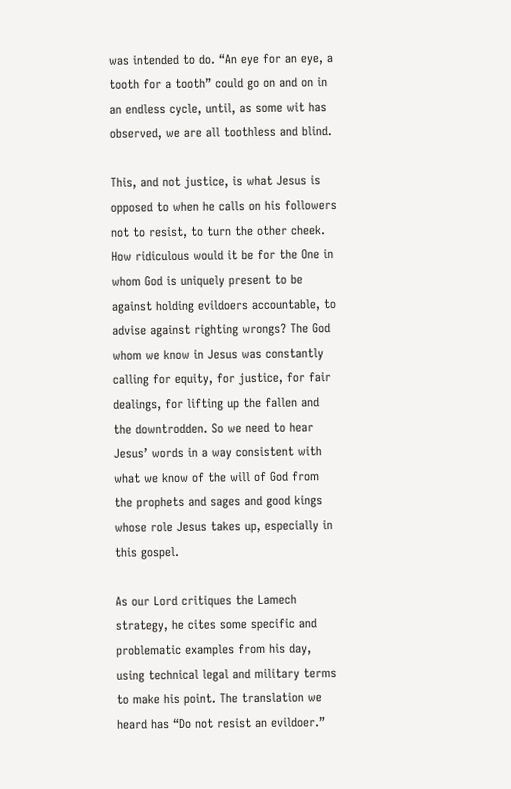was intended to do. “An eye for an eye, a tooth for a tooth” could go on and on in an endless cycle, until, as some wit has observed, we are all toothless and blind.

This, and not justice, is what Jesus is opposed to when he calls on his followers not to resist, to turn the other cheek. How ridiculous would it be for the One in whom God is uniquely present to be against holding evildoers accountable, to advise against righting wrongs? The God whom we know in Jesus was constantly calling for equity, for justice, for fair dealings, for lifting up the fallen and the downtrodden. So we need to hear Jesus’ words in a way consistent with what we know of the will of God from the prophets and sages and good kings whose role Jesus takes up, especially in this gospel.

As our Lord critiques the Lamech strategy, he cites some specific and problematic examples from his day, using technical legal and military terms to make his point. The translation we heard has “Do not resist an evildoer.”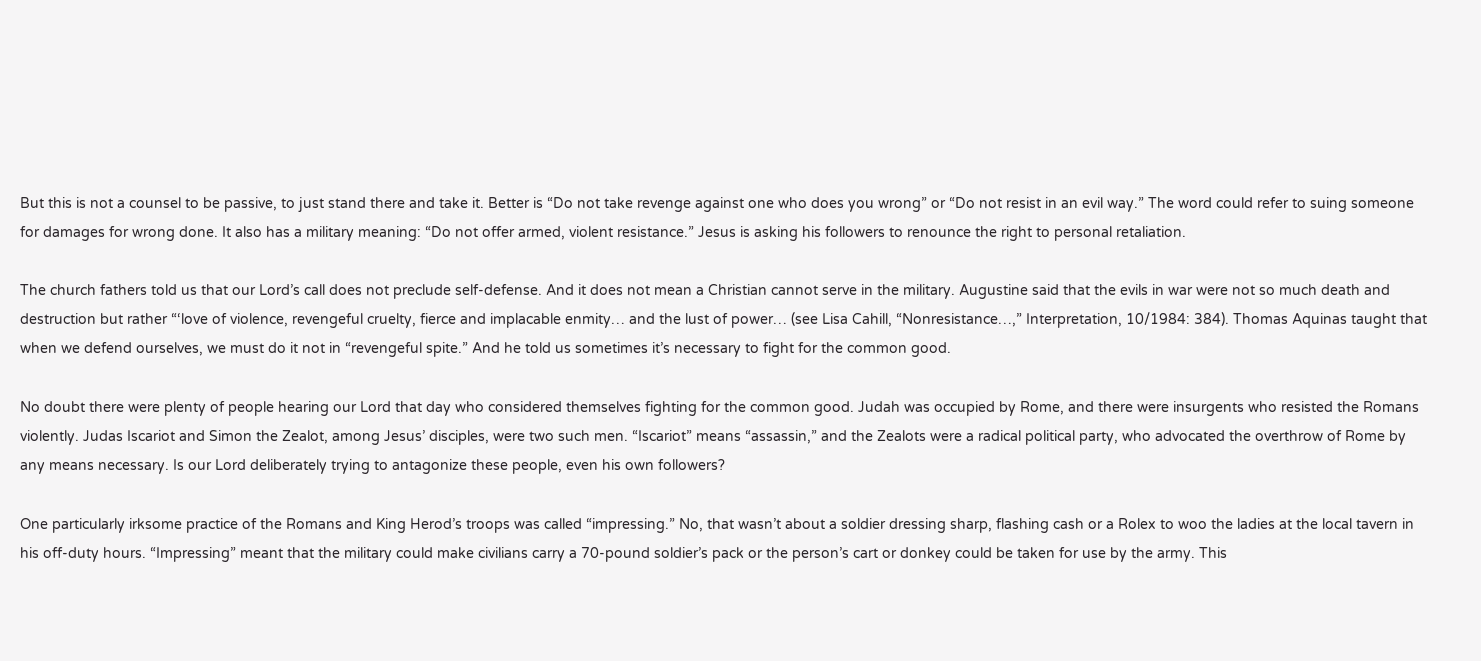But this is not a counsel to be passive, to just stand there and take it. Better is “Do not take revenge against one who does you wrong” or “Do not resist in an evil way.” The word could refer to suing someone for damages for wrong done. It also has a military meaning: “Do not offer armed, violent resistance.” Jesus is asking his followers to renounce the right to personal retaliation.

The church fathers told us that our Lord’s call does not preclude self-defense. And it does not mean a Christian cannot serve in the military. Augustine said that the evils in war were not so much death and destruction but rather “‘love of violence, revengeful cruelty, fierce and implacable enmity… and the lust of power… (see Lisa Cahill, “Nonresistance…,” Interpretation, 10/1984: 384). Thomas Aquinas taught that when we defend ourselves, we must do it not in “revengeful spite.” And he told us sometimes it’s necessary to fight for the common good.

No doubt there were plenty of people hearing our Lord that day who considered themselves fighting for the common good. Judah was occupied by Rome, and there were insurgents who resisted the Romans violently. Judas Iscariot and Simon the Zealot, among Jesus’ disciples, were two such men. “Iscariot” means “assassin,” and the Zealots were a radical political party, who advocated the overthrow of Rome by any means necessary. Is our Lord deliberately trying to antagonize these people, even his own followers?

One particularly irksome practice of the Romans and King Herod’s troops was called “impressing.” No, that wasn’t about a soldier dressing sharp, flashing cash or a Rolex to woo the ladies at the local tavern in his off-duty hours. “Impressing” meant that the military could make civilians carry a 70-pound soldier’s pack or the person’s cart or donkey could be taken for use by the army. This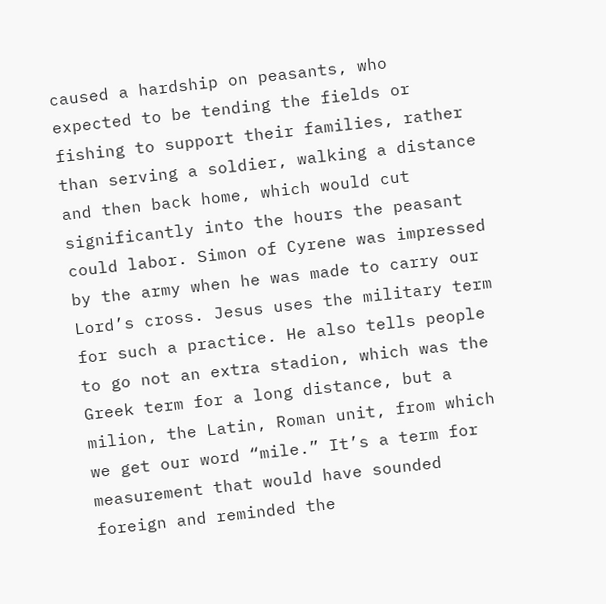caused a hardship on peasants, who expected to be tending the fields or fishing to support their families, rather than serving a soldier, walking a distance and then back home, which would cut significantly into the hours the peasant could labor. Simon of Cyrene was impressed by the army when he was made to carry our Lord’s cross. Jesus uses the military term for such a practice. He also tells people to go not an extra stadion, which was the Greek term for a long distance, but a milion, the Latin, Roman unit, from which we get our word “mile.” It’s a term for measurement that would have sounded foreign and reminded the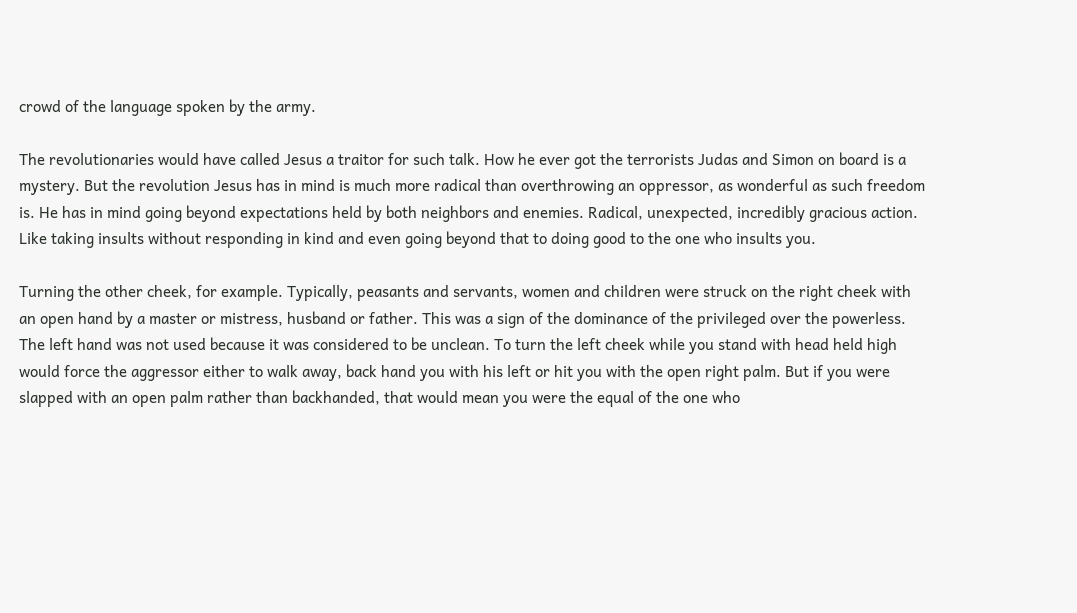crowd of the language spoken by the army.

The revolutionaries would have called Jesus a traitor for such talk. How he ever got the terrorists Judas and Simon on board is a mystery. But the revolution Jesus has in mind is much more radical than overthrowing an oppressor, as wonderful as such freedom is. He has in mind going beyond expectations held by both neighbors and enemies. Radical, unexpected, incredibly gracious action. Like taking insults without responding in kind and even going beyond that to doing good to the one who insults you.

Turning the other cheek, for example. Typically, peasants and servants, women and children were struck on the right cheek with an open hand by a master or mistress, husband or father. This was a sign of the dominance of the privileged over the powerless. The left hand was not used because it was considered to be unclean. To turn the left cheek while you stand with head held high would force the aggressor either to walk away, back hand you with his left or hit you with the open right palm. But if you were slapped with an open palm rather than backhanded, that would mean you were the equal of the one who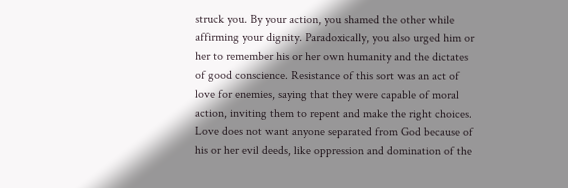struck you. By your action, you shamed the other while affirming your dignity. Paradoxically, you also urged him or her to remember his or her own humanity and the dictates of good conscience. Resistance of this sort was an act of love for enemies, saying that they were capable of moral action, inviting them to repent and make the right choices. Love does not want anyone separated from God because of his or her evil deeds, like oppression and domination of the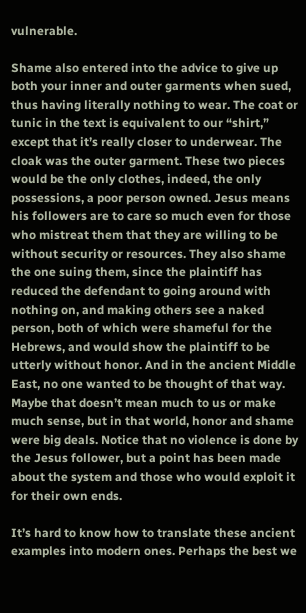vulnerable.

Shame also entered into the advice to give up both your inner and outer garments when sued, thus having literally nothing to wear. The coat or tunic in the text is equivalent to our “shirt,” except that it’s really closer to underwear. The cloak was the outer garment. These two pieces would be the only clothes, indeed, the only possessions, a poor person owned. Jesus means his followers are to care so much even for those who mistreat them that they are willing to be without security or resources. They also shame the one suing them, since the plaintiff has reduced the defendant to going around with nothing on, and making others see a naked person, both of which were shameful for the Hebrews, and would show the plaintiff to be utterly without honor. And in the ancient Middle East, no one wanted to be thought of that way. Maybe that doesn’t mean much to us or make much sense, but in that world, honor and shame were big deals. Notice that no violence is done by the Jesus follower, but a point has been made about the system and those who would exploit it for their own ends.

It’s hard to know how to translate these ancient examples into modern ones. Perhaps the best we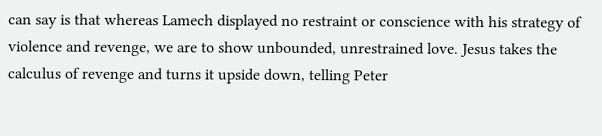can say is that whereas Lamech displayed no restraint or conscience with his strategy of violence and revenge, we are to show unbounded, unrestrained love. Jesus takes the calculus of revenge and turns it upside down, telling Peter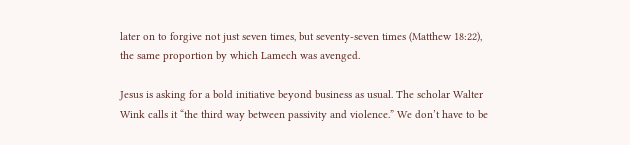later on to forgive not just seven times, but seventy-seven times (Matthew 18:22), the same proportion by which Lamech was avenged.

Jesus is asking for a bold initiative beyond business as usual. The scholar Walter Wink calls it “the third way between passivity and violence.” We don’t have to be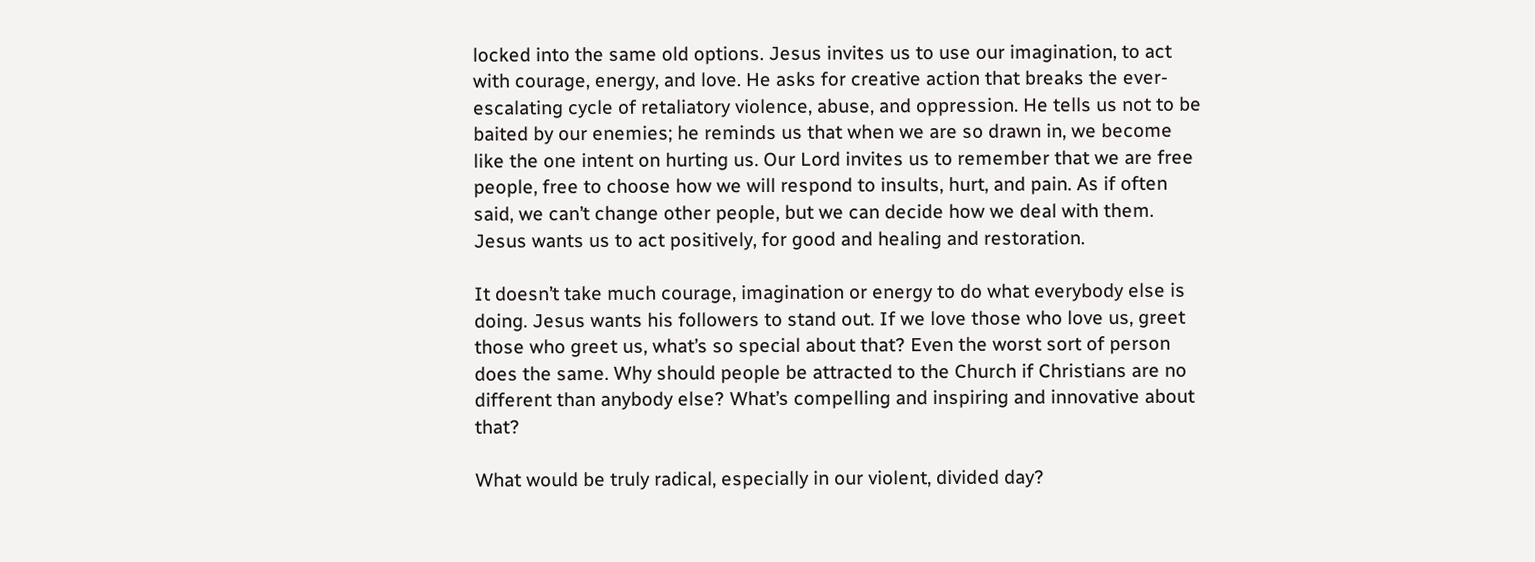locked into the same old options. Jesus invites us to use our imagination, to act with courage, energy, and love. He asks for creative action that breaks the ever-escalating cycle of retaliatory violence, abuse, and oppression. He tells us not to be baited by our enemies; he reminds us that when we are so drawn in, we become like the one intent on hurting us. Our Lord invites us to remember that we are free people, free to choose how we will respond to insults, hurt, and pain. As if often said, we can’t change other people, but we can decide how we deal with them. Jesus wants us to act positively, for good and healing and restoration.

It doesn’t take much courage, imagination or energy to do what everybody else is doing. Jesus wants his followers to stand out. If we love those who love us, greet those who greet us, what’s so special about that? Even the worst sort of person does the same. Why should people be attracted to the Church if Christians are no different than anybody else? What’s compelling and inspiring and innovative about that?

What would be truly radical, especially in our violent, divided day?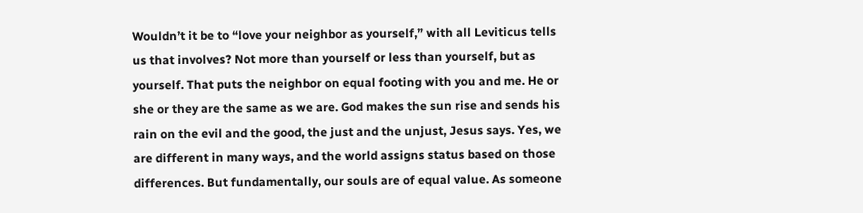Wouldn’t it be to “love your neighbor as yourself,” with all Leviticus tells us that involves? Not more than yourself or less than yourself, but as yourself. That puts the neighbor on equal footing with you and me. He or she or they are the same as we are. God makes the sun rise and sends his rain on the evil and the good, the just and the unjust, Jesus says. Yes, we are different in many ways, and the world assigns status based on those differences. But fundamentally, our souls are of equal value. As someone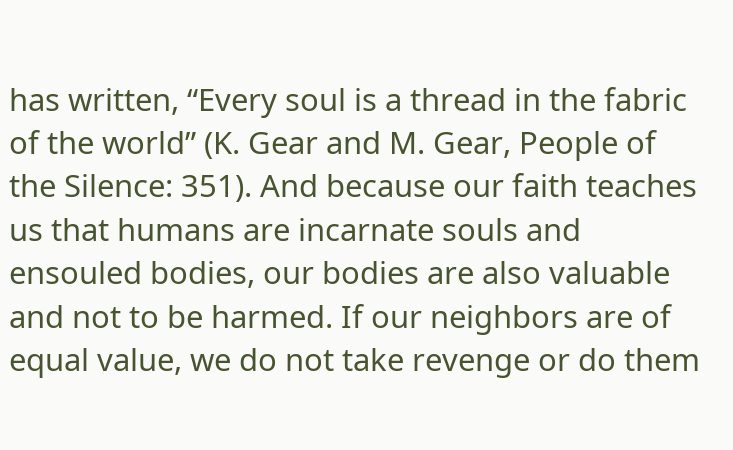has written, “Every soul is a thread in the fabric of the world” (K. Gear and M. Gear, People of the Silence: 351). And because our faith teaches us that humans are incarnate souls and ensouled bodies, our bodies are also valuable and not to be harmed. If our neighbors are of equal value, we do not take revenge or do them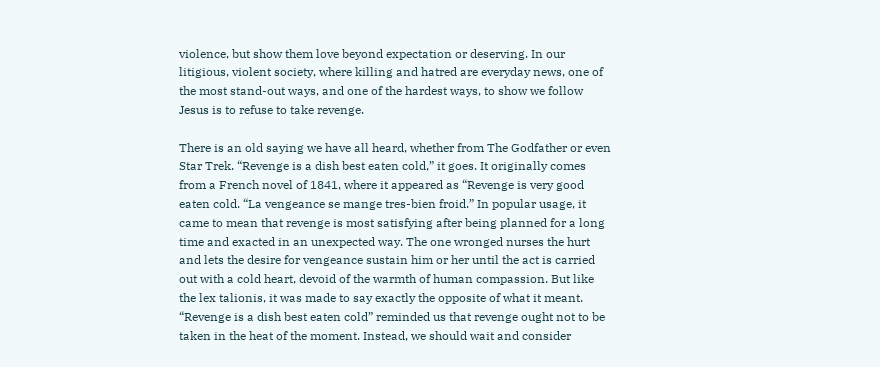violence, but show them love beyond expectation or deserving. In our litigious, violent society, where killing and hatred are everyday news, one of the most stand-out ways, and one of the hardest ways, to show we follow Jesus is to refuse to take revenge.

There is an old saying we have all heard, whether from The Godfather or even Star Trek. “Revenge is a dish best eaten cold,” it goes. It originally comes from a French novel of 1841, where it appeared as “Revenge is very good eaten cold. “La vengeance se mange tres-bien froid.” In popular usage, it came to mean that revenge is most satisfying after being planned for a long time and exacted in an unexpected way. The one wronged nurses the hurt and lets the desire for vengeance sustain him or her until the act is carried out with a cold heart, devoid of the warmth of human compassion. But like the lex talionis, it was made to say exactly the opposite of what it meant. “Revenge is a dish best eaten cold” reminded us that revenge ought not to be taken in the heat of the moment. Instead, we should wait and consider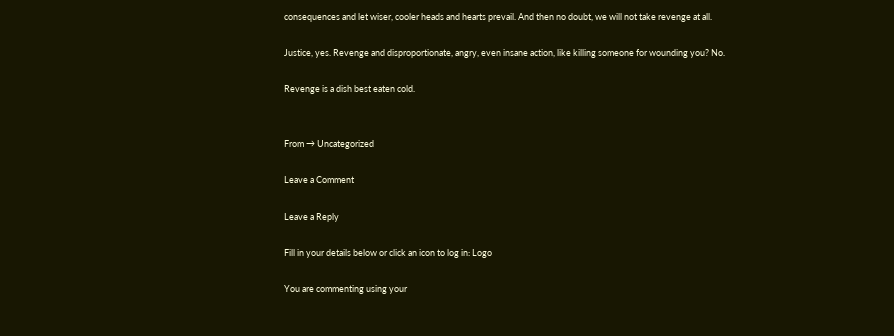consequences and let wiser, cooler heads and hearts prevail. And then no doubt, we will not take revenge at all.

Justice, yes. Revenge and disproportionate, angry, even insane action, like killing someone for wounding you? No.

Revenge is a dish best eaten cold.


From → Uncategorized

Leave a Comment

Leave a Reply

Fill in your details below or click an icon to log in: Logo

You are commenting using your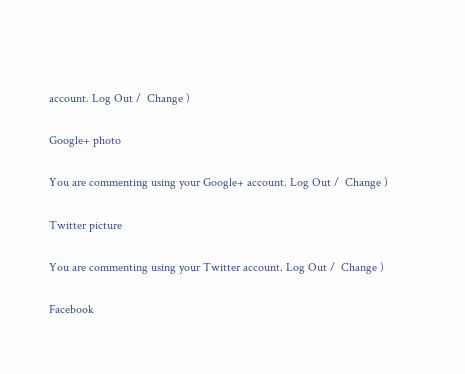account. Log Out /  Change )

Google+ photo

You are commenting using your Google+ account. Log Out /  Change )

Twitter picture

You are commenting using your Twitter account. Log Out /  Change )

Facebook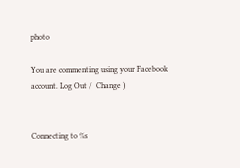photo

You are commenting using your Facebook account. Log Out /  Change )


Connecting to %s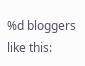%d bloggers like this: